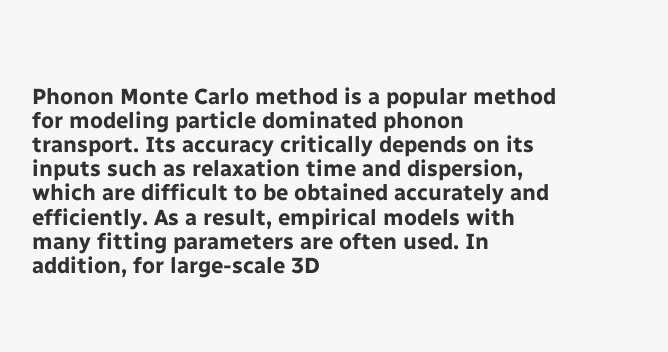Phonon Monte Carlo method is a popular method for modeling particle dominated phonon transport. Its accuracy critically depends on its inputs such as relaxation time and dispersion, which are difficult to be obtained accurately and efficiently. As a result, empirical models with many fitting parameters are often used. In addition, for large-scale 3D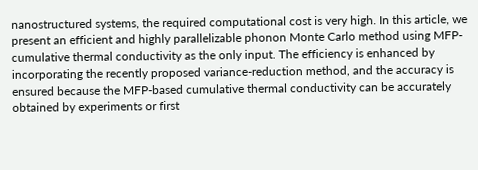nanostructured systems, the required computational cost is very high. In this article, we present an efficient and highly parallelizable phonon Monte Carlo method using MFP-cumulative thermal conductivity as the only input. The efficiency is enhanced by incorporating the recently proposed variance-reduction method, and the accuracy is ensured because the MFP-based cumulative thermal conductivity can be accurately obtained by experiments or first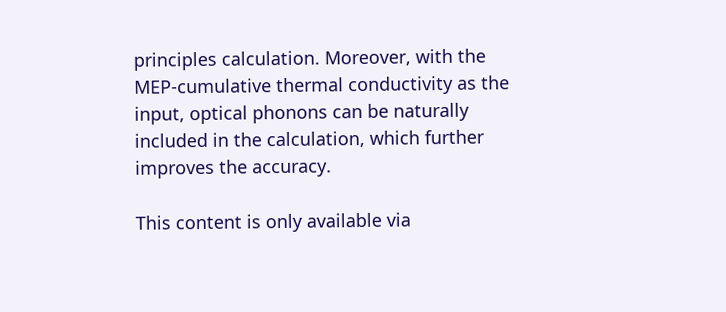principles calculation. Moreover, with the MEP-cumulative thermal conductivity as the input, optical phonons can be naturally included in the calculation, which further improves the accuracy.

This content is only available via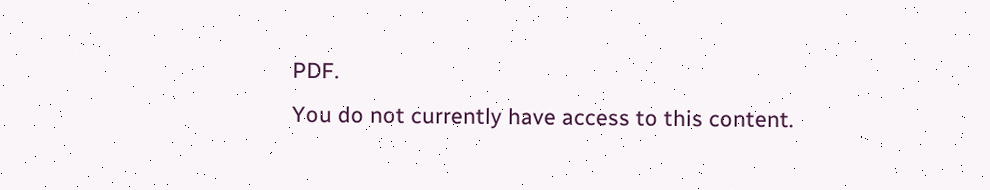PDF.
You do not currently have access to this content.